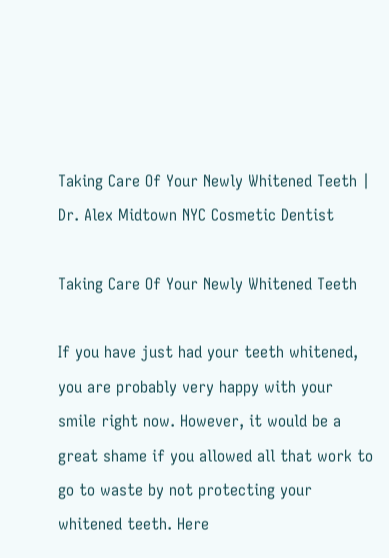Taking Care Of Your Newly Whitened Teeth | Dr. Alex Midtown NYC Cosmetic Dentist

Taking Care Of Your Newly Whitened Teeth

If you have just had your teeth whitened, you are probably very happy with your smile right now. However, it would be a great shame if you allowed all that work to go to waste by not protecting your whitened teeth. Here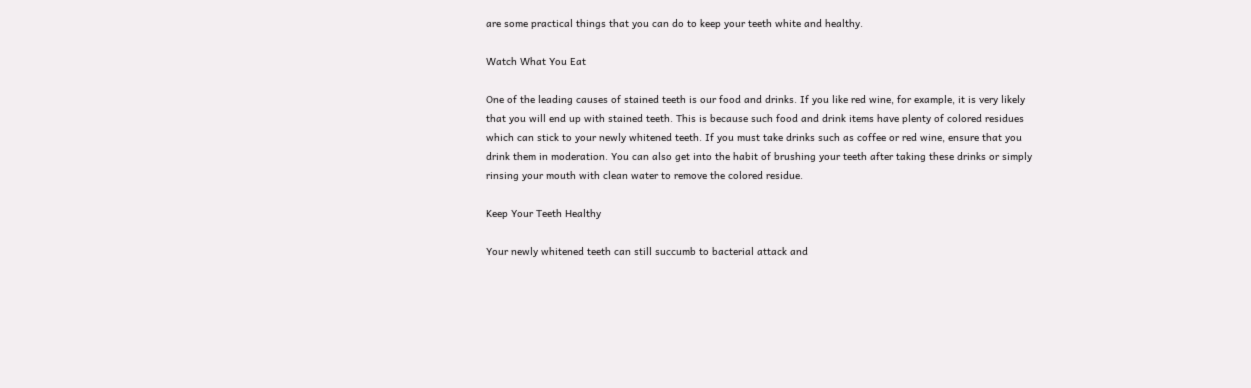are some practical things that you can do to keep your teeth white and healthy.

Watch What You Eat

One of the leading causes of stained teeth is our food and drinks. If you like red wine, for example, it is very likely that you will end up with stained teeth. This is because such food and drink items have plenty of colored residues which can stick to your newly whitened teeth. If you must take drinks such as coffee or red wine, ensure that you drink them in moderation. You can also get into the habit of brushing your teeth after taking these drinks or simply rinsing your mouth with clean water to remove the colored residue.

Keep Your Teeth Healthy

Your newly whitened teeth can still succumb to bacterial attack and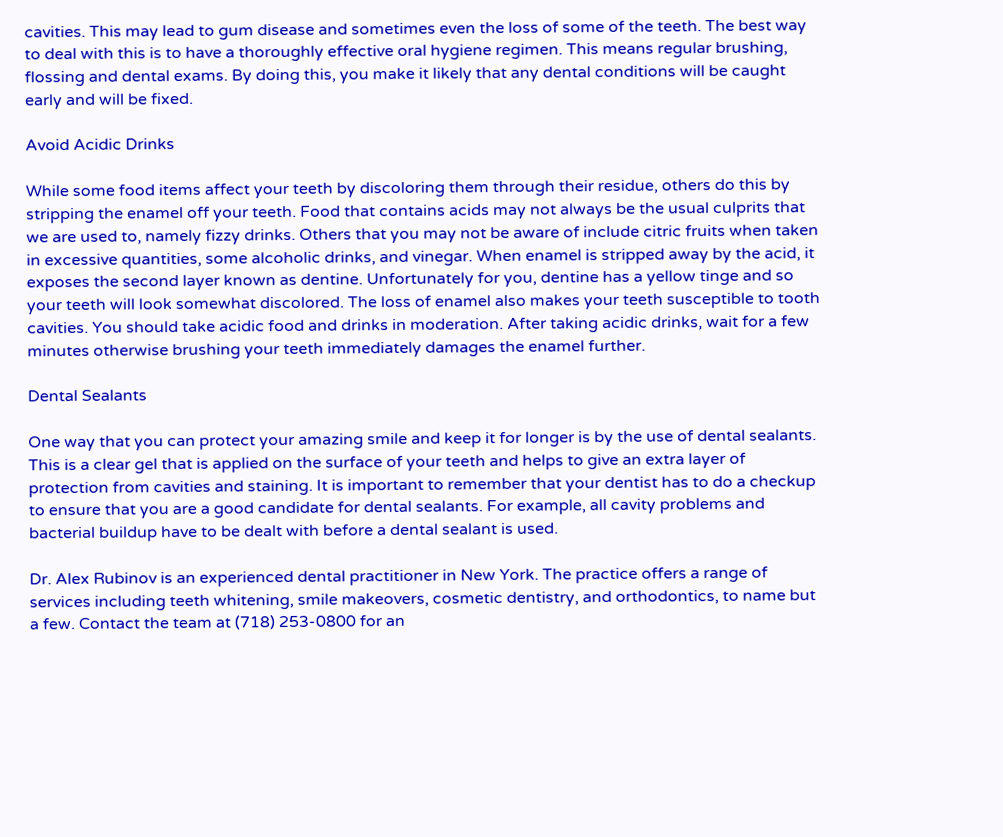cavities. This may lead to gum disease and sometimes even the loss of some of the teeth. The best way to deal with this is to have a thoroughly effective oral hygiene regimen. This means regular brushing, flossing and dental exams. By doing this, you make it likely that any dental conditions will be caught early and will be fixed.

Avoid Acidic Drinks

While some food items affect your teeth by discoloring them through their residue, others do this by stripping the enamel off your teeth. Food that contains acids may not always be the usual culprits that we are used to, namely fizzy drinks. Others that you may not be aware of include citric fruits when taken in excessive quantities, some alcoholic drinks, and vinegar. When enamel is stripped away by the acid, it exposes the second layer known as dentine. Unfortunately for you, dentine has a yellow tinge and so your teeth will look somewhat discolored. The loss of enamel also makes your teeth susceptible to tooth cavities. You should take acidic food and drinks in moderation. After taking acidic drinks, wait for a few minutes otherwise brushing your teeth immediately damages the enamel further.

Dental Sealants

One way that you can protect your amazing smile and keep it for longer is by the use of dental sealants. This is a clear gel that is applied on the surface of your teeth and helps to give an extra layer of protection from cavities and staining. It is important to remember that your dentist has to do a checkup to ensure that you are a good candidate for dental sealants. For example, all cavity problems and bacterial buildup have to be dealt with before a dental sealant is used.

Dr. Alex Rubinov is an experienced dental practitioner in New York. The practice offers a range of services including teeth whitening, smile makeovers, cosmetic dentistry, and orthodontics, to name but a few. Contact the team at (718) 253-0800 for an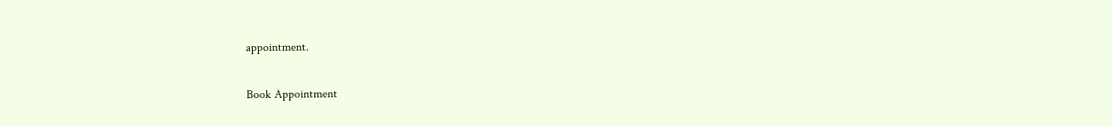appointment.

Book Appointment